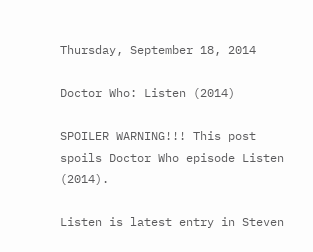Thursday, September 18, 2014

Doctor Who: Listen (2014)

SPOILER WARNING!!! This post spoils Doctor Who episode Listen (2014).

Listen is latest entry in Steven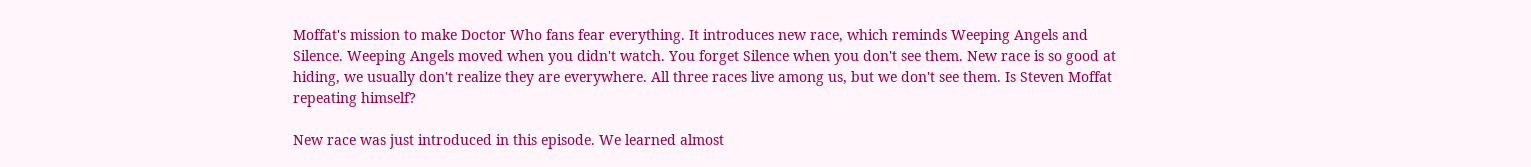Moffat's mission to make Doctor Who fans fear everything. It introduces new race, which reminds Weeping Angels and Silence. Weeping Angels moved when you didn't watch. You forget Silence when you don't see them. New race is so good at hiding, we usually don't realize they are everywhere. All three races live among us, but we don't see them. Is Steven Moffat repeating himself?

New race was just introduced in this episode. We learned almost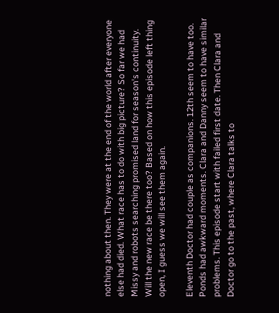nothing about then. They were at the end of the world after everyone else had died. What race has to do with big picture? So far we had Missy and robots searching promised land for season's continuity. Will the new race be there too? Based on how this episode left thing open, I guess we will see them again.

Eleventh Doctor had couple as companions. 12th seem to have too. Ponds had awkward moments. Clara and Danny seem to have similar problems. This episode start with failed first date. Then Clara and Doctor go to the past, where Clara talks to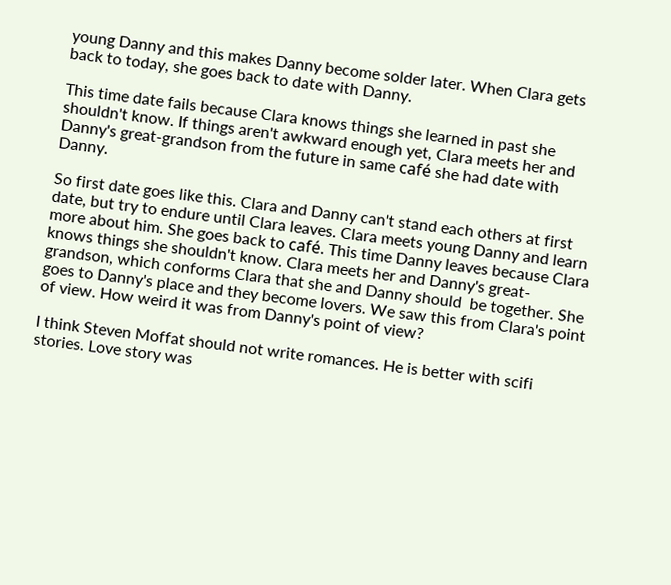young Danny and this makes Danny become solder later. When Clara gets back to today, she goes back to date with Danny.

This time date fails because Clara knows things she learned in past she shouldn't know. If things aren't awkward enough yet, Clara meets her and Danny's great-grandson from the future in same café she had date with Danny.

So first date goes like this. Clara and Danny can't stand each others at first date, but try to endure until Clara leaves. Clara meets young Danny and learn more about him. She goes back to café. This time Danny leaves because Clara knows things she shouldn't know. Clara meets her and Danny's great-grandson, which conforms Clara that she and Danny should  be together. She goes to Danny's place and they become lovers. We saw this from Clara's point of view. How weird it was from Danny's point of view?

I think Steven Moffat should not write romances. He is better with scifi stories. Love story was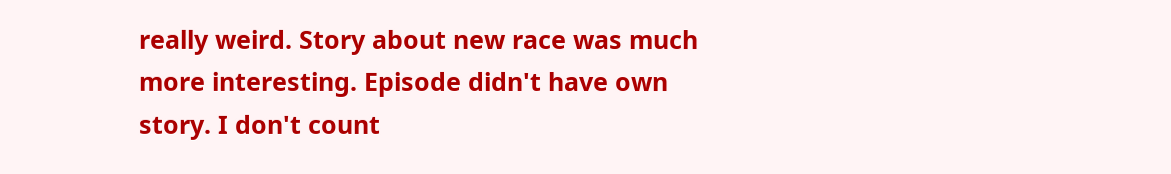really weird. Story about new race was much more interesting. Episode didn't have own story. I don't count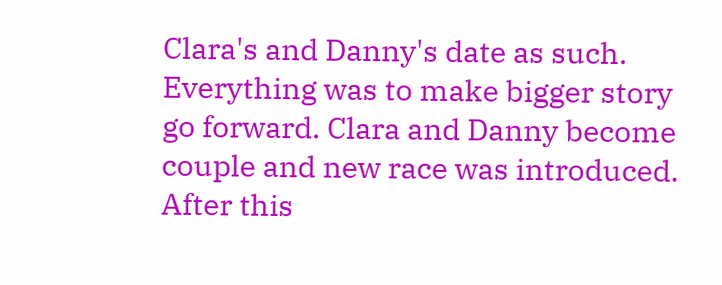Clara's and Danny's date as such. Everything was to make bigger story go forward. Clara and Danny become couple and new race was introduced. After this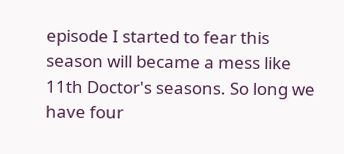episode I started to fear this season will became a mess like 11th Doctor's seasons. So long we have four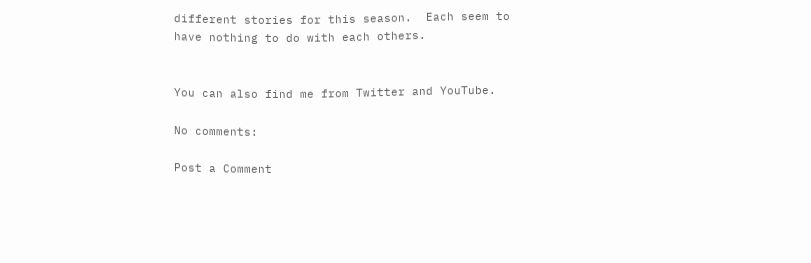different stories for this season.  Each seem to have nothing to do with each others.


You can also find me from Twitter and YouTube.

No comments:

Post a Comment